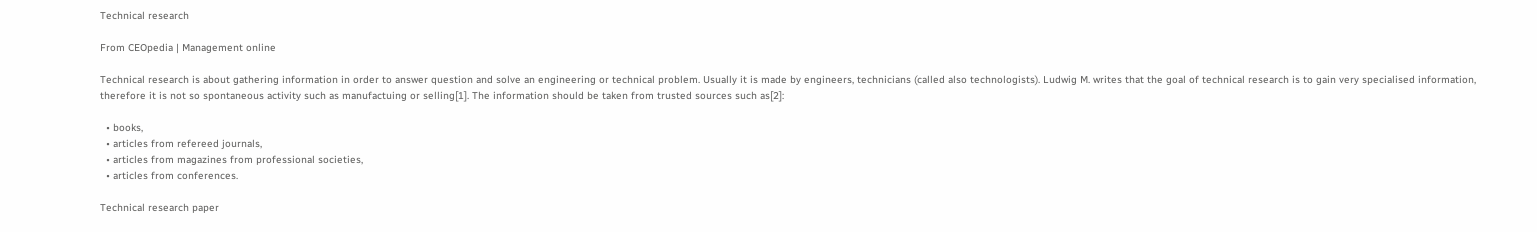Technical research

From CEOpedia | Management online

Technical research is about gathering information in order to answer question and solve an engineering or technical problem. Usually it is made by engineers, technicians (called also technologists). Ludwig M. writes that the goal of technical research is to gain very specialised information, therefore it is not so spontaneous activity such as manufactuing or selling[1]. The information should be taken from trusted sources such as[2]:

  • books,
  • articles from refereed journals,
  • articles from magazines from professional societies,
  • articles from conferences.

Technical research paper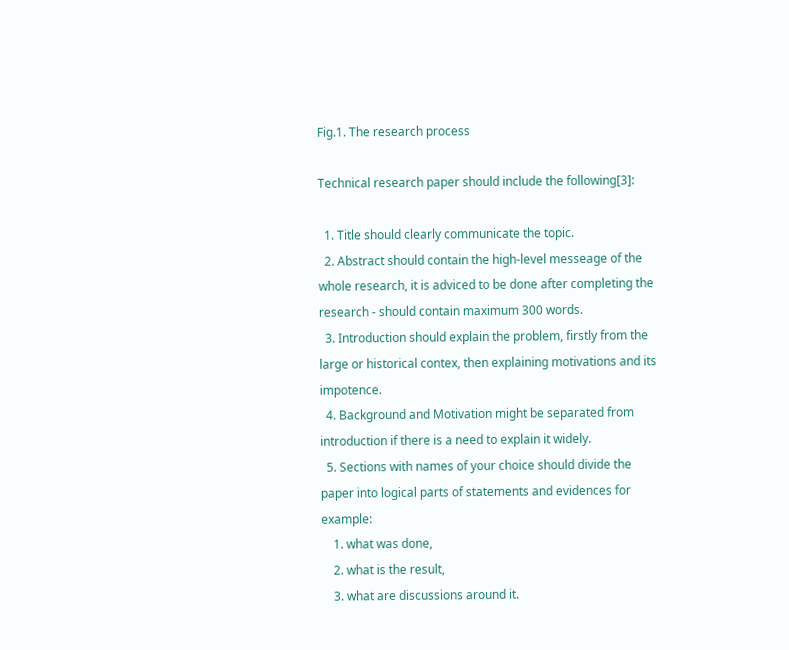Fig.1. The research process

Technical research paper should include the following[3]:

  1. Title should clearly communicate the topic.
  2. Abstract should contain the high-level messeage of the whole research, it is adviced to be done after completing the research - should contain maximum 300 words.
  3. Introduction should explain the problem, firstly from the large or historical contex, then explaining motivations and its impotence.
  4. Background and Motivation might be separated from introduction if there is a need to explain it widely.
  5. Sections with names of your choice should divide the paper into logical parts of statements and evidences for example:
    1. what was done,
    2. what is the result,
    3. what are discussions around it.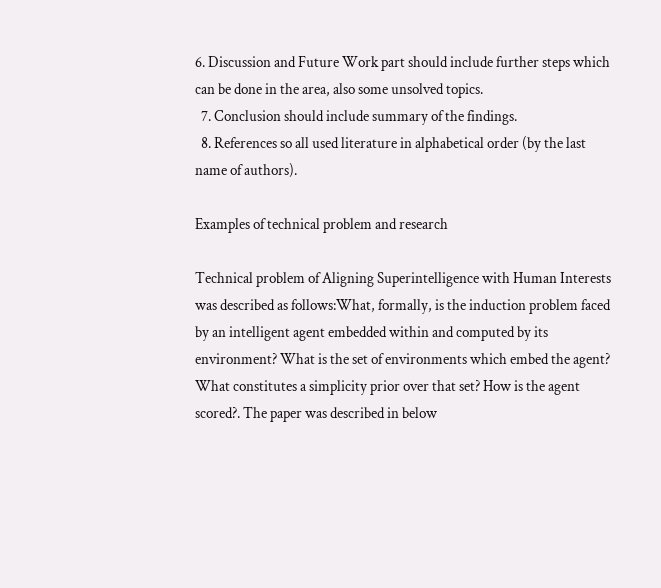6. Discussion and Future Work part should include further steps which can be done in the area, also some unsolved topics.
  7. Conclusion should include summary of the findings.
  8. References so all used literature in alphabetical order (by the last name of authors).

Examples of technical problem and research

Technical problem of Aligning Superintelligence with Human Interests was described as follows:What, formally, is the induction problem faced by an intelligent agent embedded within and computed by its environment? What is the set of environments which embed the agent? What constitutes a simplicity prior over that set? How is the agent scored?. The paper was described in below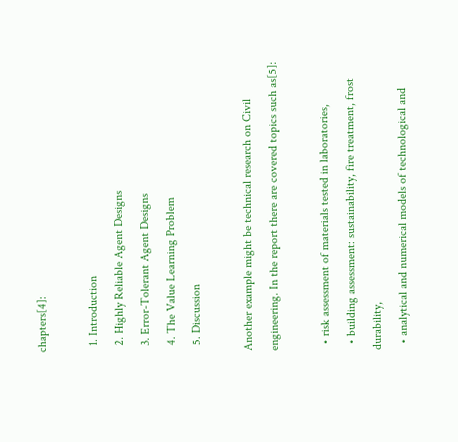chapters[4]:

  1. Introduction
  2. Highly Reliable Agent Designs
  3. Error-Tolerant Agent Designs
  4. The Value Learning Problem
  5. Discussion

Another example might be technical research on Civil engineering. In the report there are covered topics such as[5]:

  • risk assessment of materials tested in laboratories,
  • building assessment: sustainability, fire treatment, frost durability,
  • analytical and numerical models of technological and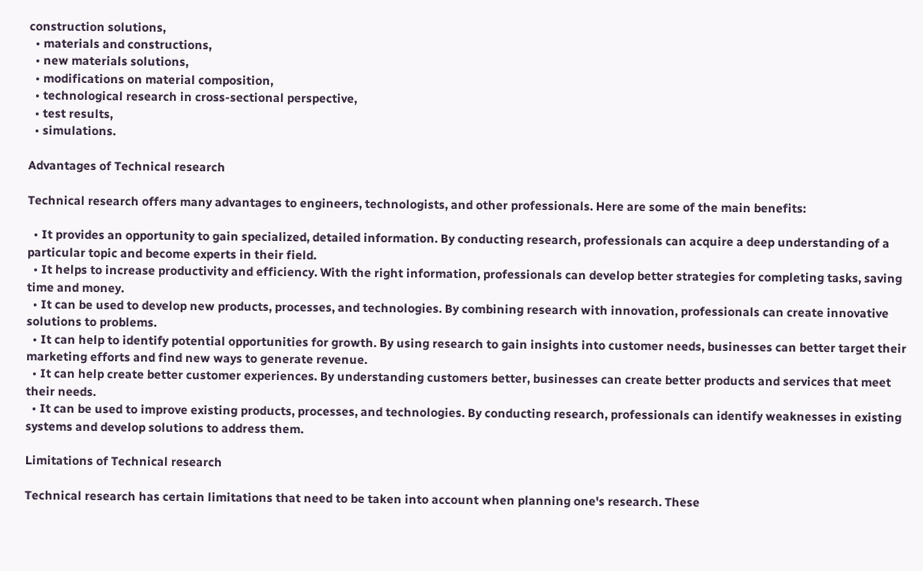construction solutions,
  • materials and constructions,
  • new materials solutions,
  • modifications on material composition,
  • technological research in cross-sectional perspective,
  • test results,
  • simulations.

Advantages of Technical research

Technical research offers many advantages to engineers, technologists, and other professionals. Here are some of the main benefits:

  • It provides an opportunity to gain specialized, detailed information. By conducting research, professionals can acquire a deep understanding of a particular topic and become experts in their field.
  • It helps to increase productivity and efficiency. With the right information, professionals can develop better strategies for completing tasks, saving time and money.
  • It can be used to develop new products, processes, and technologies. By combining research with innovation, professionals can create innovative solutions to problems.
  • It can help to identify potential opportunities for growth. By using research to gain insights into customer needs, businesses can better target their marketing efforts and find new ways to generate revenue.
  • It can help create better customer experiences. By understanding customers better, businesses can create better products and services that meet their needs.
  • It can be used to improve existing products, processes, and technologies. By conducting research, professionals can identify weaknesses in existing systems and develop solutions to address them.

Limitations of Technical research

Technical research has certain limitations that need to be taken into account when planning one's research. These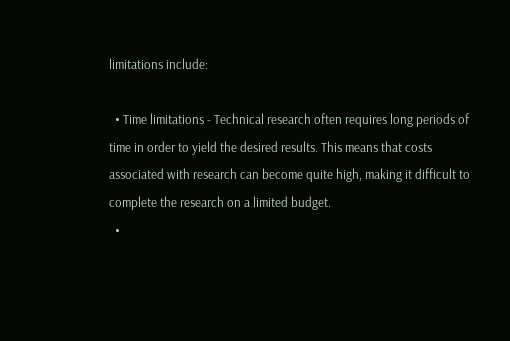limitations include:

  • Time limitations - Technical research often requires long periods of time in order to yield the desired results. This means that costs associated with research can become quite high, making it difficult to complete the research on a limited budget.
  •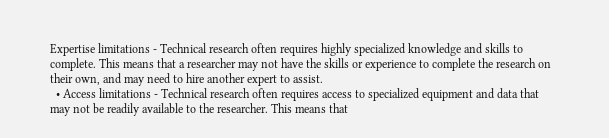Expertise limitations - Technical research often requires highly specialized knowledge and skills to complete. This means that a researcher may not have the skills or experience to complete the research on their own, and may need to hire another expert to assist.
  • Access limitations - Technical research often requires access to specialized equipment and data that may not be readily available to the researcher. This means that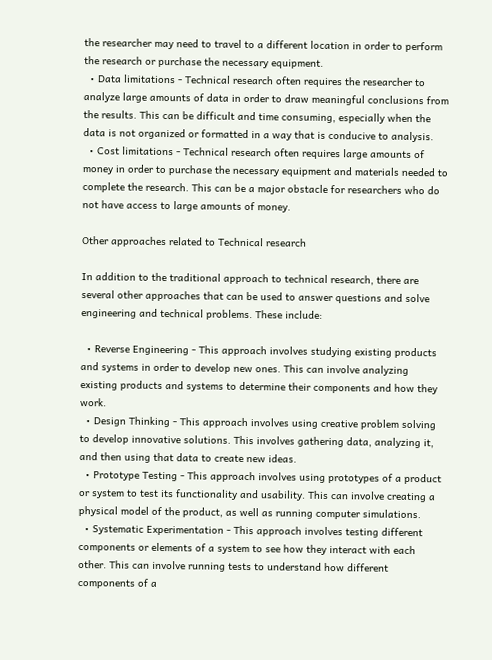the researcher may need to travel to a different location in order to perform the research or purchase the necessary equipment.
  • Data limitations - Technical research often requires the researcher to analyze large amounts of data in order to draw meaningful conclusions from the results. This can be difficult and time consuming, especially when the data is not organized or formatted in a way that is conducive to analysis.
  • Cost limitations - Technical research often requires large amounts of money in order to purchase the necessary equipment and materials needed to complete the research. This can be a major obstacle for researchers who do not have access to large amounts of money.

Other approaches related to Technical research

In addition to the traditional approach to technical research, there are several other approaches that can be used to answer questions and solve engineering and technical problems. These include:

  • Reverse Engineering - This approach involves studying existing products and systems in order to develop new ones. This can involve analyzing existing products and systems to determine their components and how they work.
  • Design Thinking - This approach involves using creative problem solving to develop innovative solutions. This involves gathering data, analyzing it, and then using that data to create new ideas.
  • Prototype Testing - This approach involves using prototypes of a product or system to test its functionality and usability. This can involve creating a physical model of the product, as well as running computer simulations.
  • Systematic Experimentation - This approach involves testing different components or elements of a system to see how they interact with each other. This can involve running tests to understand how different components of a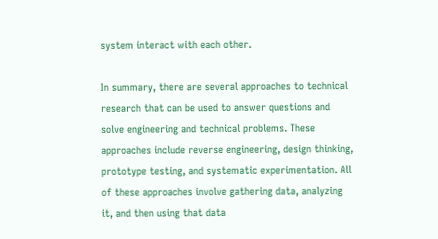system interact with each other.

In summary, there are several approaches to technical research that can be used to answer questions and solve engineering and technical problems. These approaches include reverse engineering, design thinking, prototype testing, and systematic experimentation. All of these approaches involve gathering data, analyzing it, and then using that data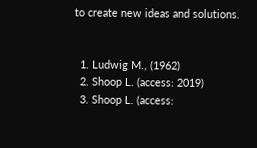to create new ideas and solutions.


  1. Ludwig M., (1962)
  2. Shoop L. (access: 2019)
  3. Shoop L. (access: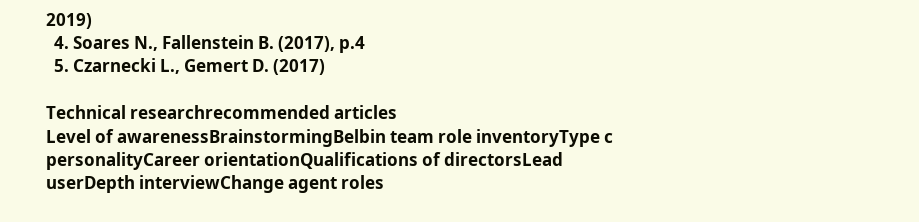2019)
  4. Soares N., Fallenstein B. (2017), p.4
  5. Czarnecki L., Gemert D. (2017)

Technical researchrecommended articles
Level of awarenessBrainstormingBelbin team role inventoryType c personalityCareer orientationQualifications of directorsLead userDepth interviewChange agent roles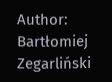Author: Bartłomiej Zegarliński